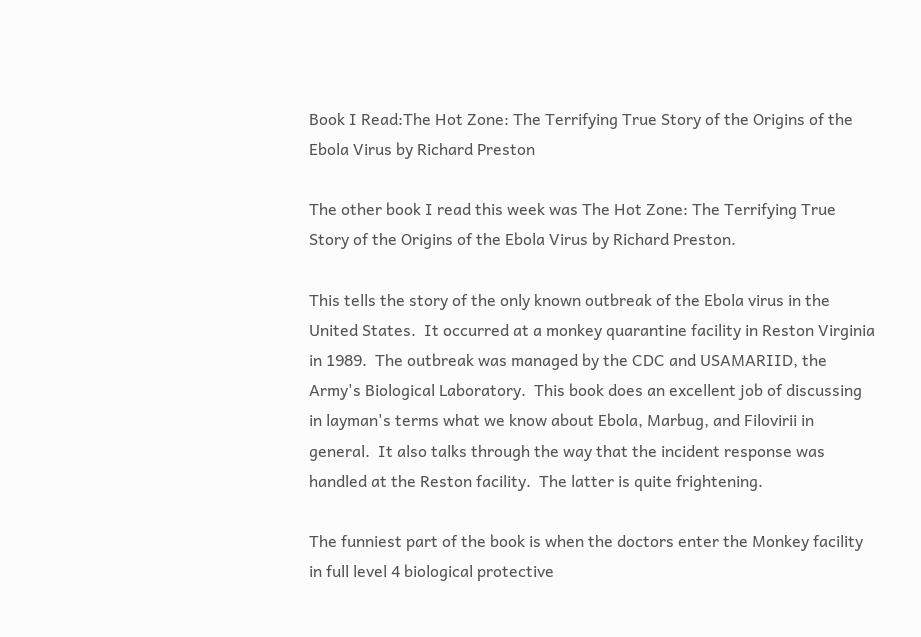Book I Read:The Hot Zone: The Terrifying True Story of the Origins of the Ebola Virus by Richard Preston

The other book I read this week was The Hot Zone: The Terrifying True Story of the Origins of the Ebola Virus by Richard Preston.

This tells the story of the only known outbreak of the Ebola virus in the United States.  It occurred at a monkey quarantine facility in Reston Virginia in 1989.  The outbreak was managed by the CDC and USAMARIID, the Army's Biological Laboratory.  This book does an excellent job of discussing in layman's terms what we know about Ebola, Marbug, and Filovirii in general.  It also talks through the way that the incident response was handled at the Reston facility.  The latter is quite frightening.

The funniest part of the book is when the doctors enter the Monkey facility in full level 4 biological protective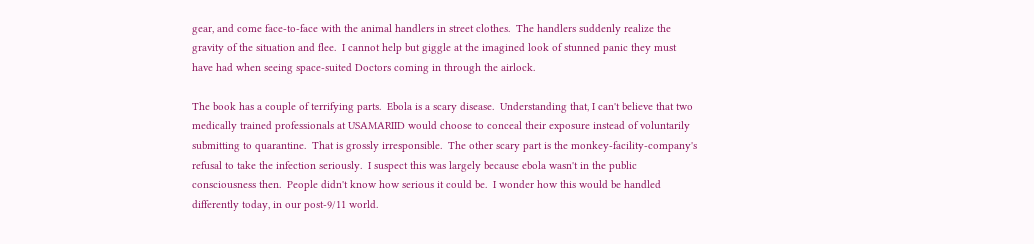gear, and come face-to-face with the animal handlers in street clothes.  The handlers suddenly realize the gravity of the situation and flee.  I cannot help but giggle at the imagined look of stunned panic they must have had when seeing space-suited Doctors coming in through the airlock.

The book has a couple of terrifying parts.  Ebola is a scary disease.  Understanding that, I can't believe that two medically trained professionals at USAMARIID would choose to conceal their exposure instead of voluntarily submitting to quarantine.  That is grossly irresponsible.  The other scary part is the monkey-facility-company's refusal to take the infection seriously.  I suspect this was largely because ebola wasn't in the public consciousness then.  People didn't know how serious it could be.  I wonder how this would be handled differently today, in our post-9/11 world.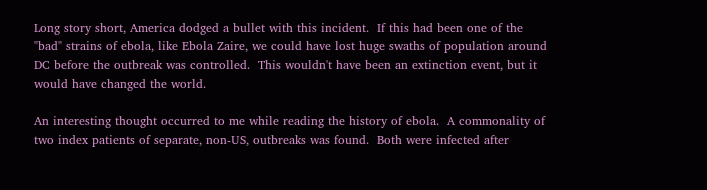Long story short, America dodged a bullet with this incident.  If this had been one of the "bad" strains of ebola, like Ebola Zaire, we could have lost huge swaths of population around DC before the outbreak was controlled.  This wouldn't have been an extinction event, but it would have changed the world.

An interesting thought occurred to me while reading the history of ebola.  A commonality of two index patients of separate, non-US, outbreaks was found.  Both were infected after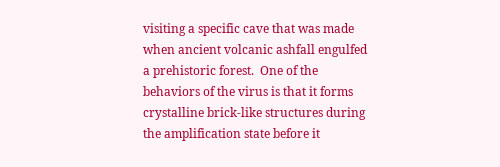visiting a specific cave that was made when ancient volcanic ashfall engulfed a prehistoric forest.  One of the behaviors of the virus is that it forms crystalline brick-like structures during the amplification state before it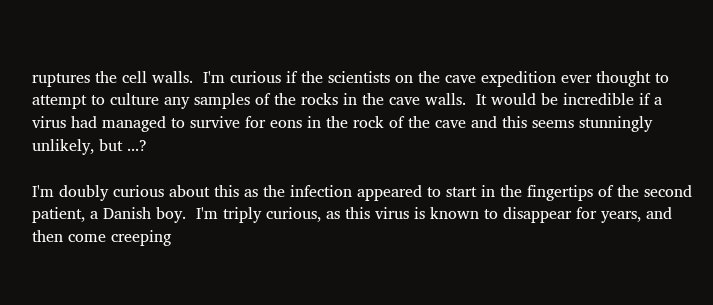ruptures the cell walls.  I'm curious if the scientists on the cave expedition ever thought to attempt to culture any samples of the rocks in the cave walls.  It would be incredible if a virus had managed to survive for eons in the rock of the cave and this seems stunningly unlikely, but ...?

I'm doubly curious about this as the infection appeared to start in the fingertips of the second patient, a Danish boy.  I'm triply curious, as this virus is known to disappear for years, and then come creeping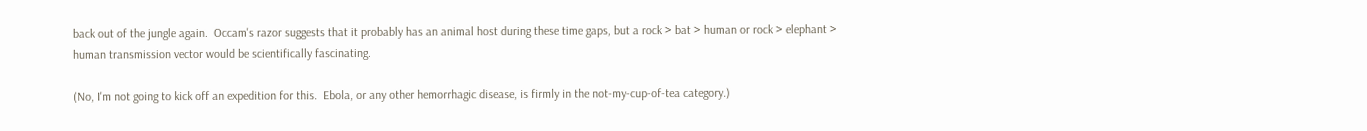back out of the jungle again.  Occam's razor suggests that it probably has an animal host during these time gaps, but a rock > bat > human or rock > elephant > human transmission vector would be scientifically fascinating.

(No, I'm not going to kick off an expedition for this.  Ebola, or any other hemorrhagic disease, is firmly in the not-my-cup-of-tea category.)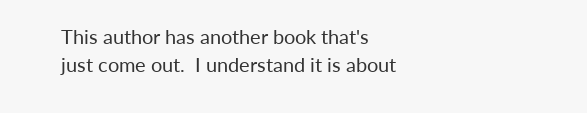This author has another book that's just come out.  I understand it is about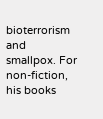bioterrorism and smallpox. For non-fiction, his books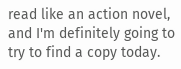read like an action novel, and I'm definitely going to try to find a copy today.